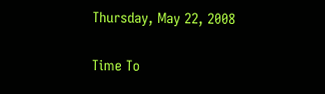Thursday, May 22, 2008

Time To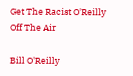Get The Racist O'Reilly Off The Air

Bill O'Reilly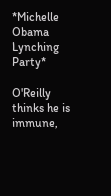*Michelle Obama Lynching Party*

O'Reilly thinks he is immune,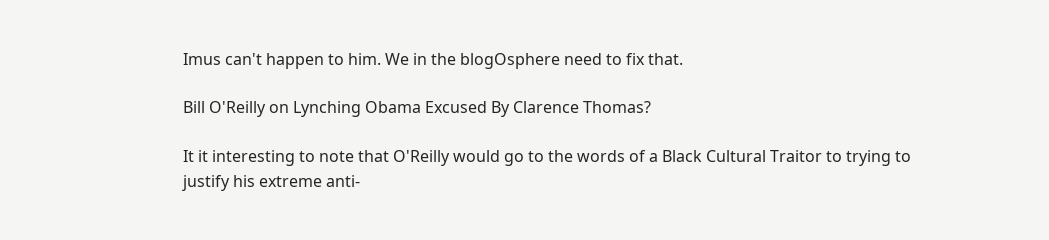Imus can't happen to him. We in the blogOsphere need to fix that.

Bill O'Reilly on Lynching Obama Excused By Clarence Thomas?

It it interesting to note that O'Reilly would go to the words of a Black Cultural Traitor to trying to justify his extreme anti-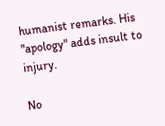humanist remarks. His "apology" adds insult to injury.

No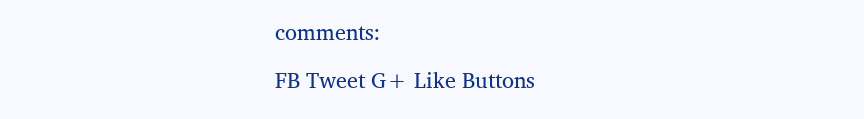comments:

FB Tweet G+ Like Buttons